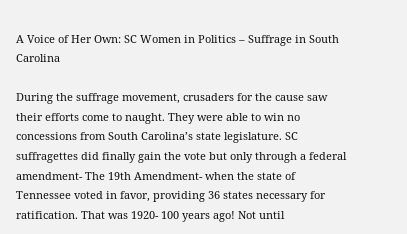A Voice of Her Own: SC Women in Politics – Suffrage in South Carolina

During the suffrage movement, crusaders for the cause saw their efforts come to naught. They were able to win no concessions from South Carolina’s state legislature. SC suffragettes did finally gain the vote but only through a federal amendment- The 19th Amendment- when the state of Tennessee voted in favor, providing 36 states necessary for ratification. That was 1920- 100 years ago! Not until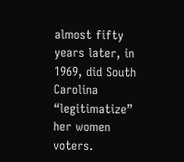almost fifty years later, in 1969, did South Carolina “legitimatize” her women voters.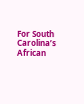For South Carolina’s African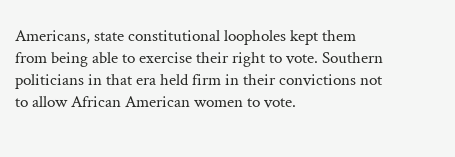Americans, state constitutional loopholes kept them from being able to exercise their right to vote. Southern politicians in that era held firm in their convictions not to allow African American women to vote.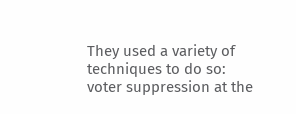They used a variety of techniques to do so:  voter suppression at the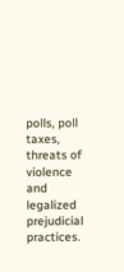polls, poll taxes, threats of violence and legalized prejudicial practices.